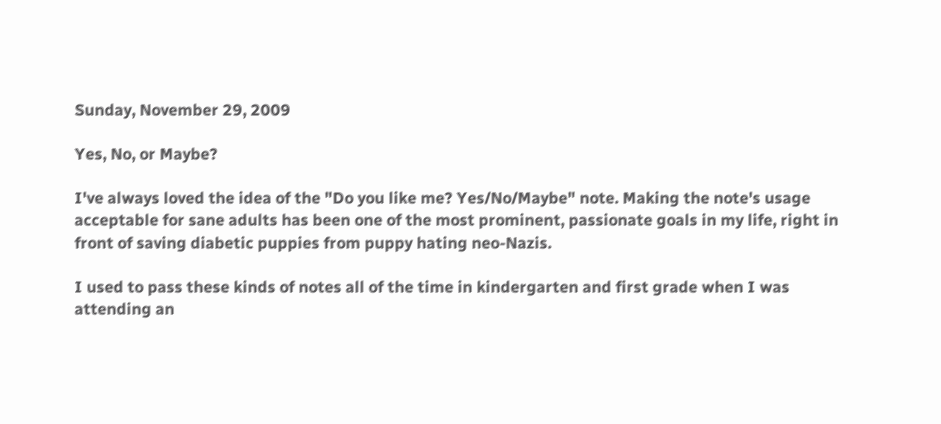Sunday, November 29, 2009

Yes, No, or Maybe?

I've always loved the idea of the "Do you like me? Yes/No/Maybe" note. Making the note's usage acceptable for sane adults has been one of the most prominent, passionate goals in my life, right in front of saving diabetic puppies from puppy hating neo-Nazis.

I used to pass these kinds of notes all of the time in kindergarten and first grade when I was attending an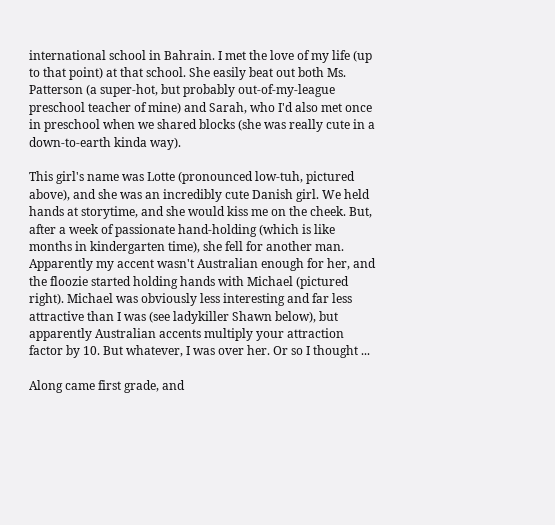international school in Bahrain. I met the love of my life (up to that point) at that school. She easily beat out both Ms. Patterson (a super-hot, but probably out-of-my-league preschool teacher of mine) and Sarah, who I'd also met once in preschool when we shared blocks (she was really cute in a down-to-earth kinda way).

This girl's name was Lotte (pronounced low-tuh, pictured above), and she was an incredibly cute Danish girl. We held hands at storytime, and she would kiss me on the cheek. But, after a week of passionate hand-holding (which is like months in kindergarten time), she fell for another man. Apparently my accent wasn't Australian enough for her, and the floozie started holding hands with Michael (pictured right). Michael was obviously less interesting and far less attractive than I was (see ladykiller Shawn below), but apparently Australian accents multiply your attraction factor by 10. But whatever, I was over her. Or so I thought ...

Along came first grade, and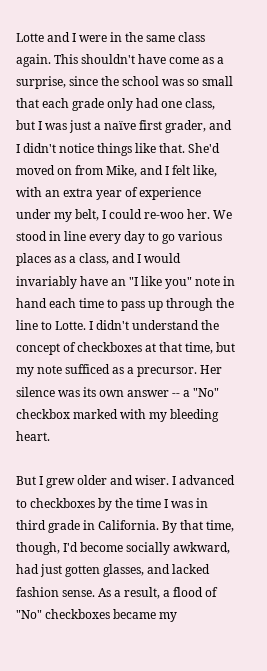Lotte and I were in the same class again. This shouldn't have come as a surprise, since the school was so small that each grade only had one class, but I was just a naïve first grader, and I didn't notice things like that. She'd moved on from Mike, and I felt like, with an extra year of experience under my belt, I could re-woo her. We stood in line every day to go various places as a class, and I would invariably have an "I like you" note in hand each time to pass up through the line to Lotte. I didn't understand the concept of checkboxes at that time, but my note sufficed as a precursor. Her silence was its own answer -- a "No" checkbox marked with my bleeding heart.

But I grew older and wiser. I advanced to checkboxes by the time I was in third grade in California. By that time, though, I'd become socially awkward, had just gotten glasses, and lacked fashion sense. As a result, a flood of "No" checkboxes became my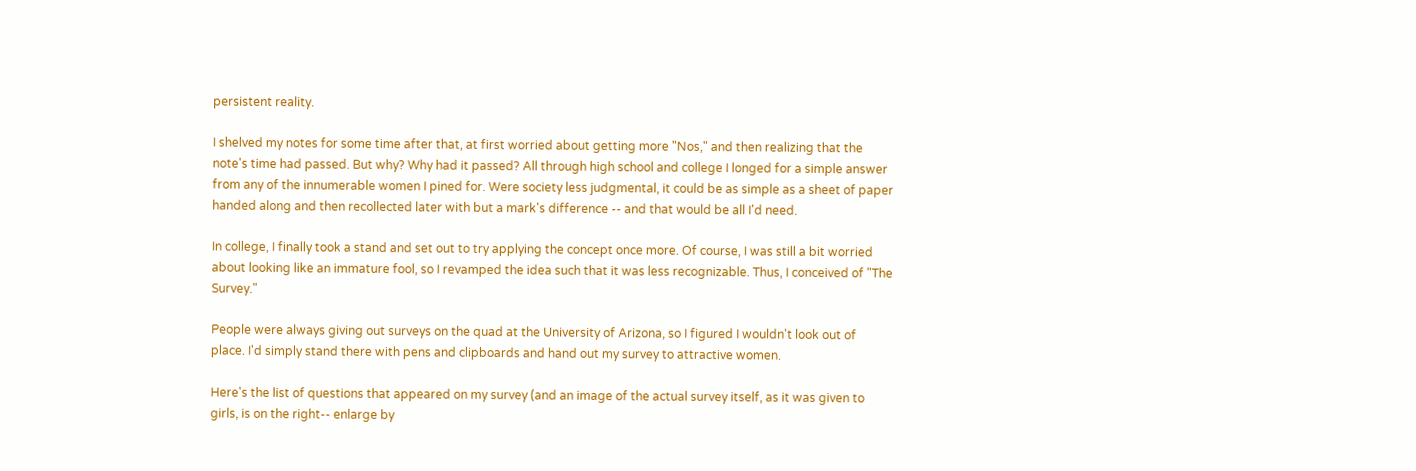persistent reality.

I shelved my notes for some time after that, at first worried about getting more "Nos," and then realizing that the note's time had passed. But why? Why had it passed? All through high school and college I longed for a simple answer from any of the innumerable women I pined for. Were society less judgmental, it could be as simple as a sheet of paper handed along and then recollected later with but a mark's difference -- and that would be all I'd need.

In college, I finally took a stand and set out to try applying the concept once more. Of course, I was still a bit worried about looking like an immature fool, so I revamped the idea such that it was less recognizable. Thus, I conceived of "The Survey."

People were always giving out surveys on the quad at the University of Arizona, so I figured I wouldn't look out of place. I'd simply stand there with pens and clipboards and hand out my survey to attractive women.

Here's the list of questions that appeared on my survey (and an image of the actual survey itself, as it was given to girls, is on the right-- enlarge by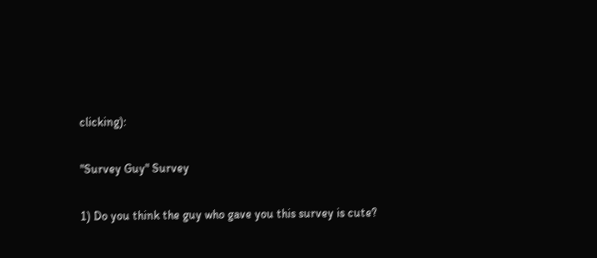clicking):

"Survey Guy" Survey

1) Do you think the guy who gave you this survey is cute?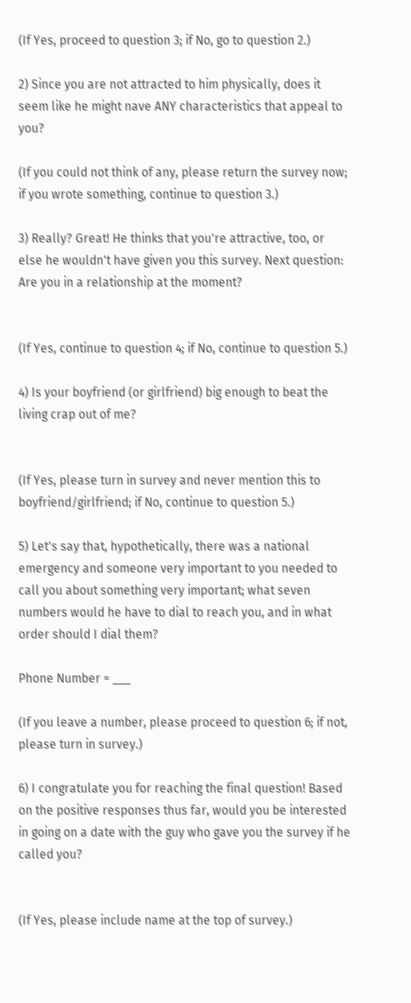(If Yes, proceed to question 3; if No, go to question 2.)

2) Since you are not attracted to him physically, does it seem like he might nave ANY characteristics that appeal to you?

(If you could not think of any, please return the survey now; if you wrote something, continue to question 3.)

3) Really? Great! He thinks that you're attractive, too, or else he wouldn't have given you this survey. Next question: Are you in a relationship at the moment?


(If Yes, continue to question 4; if No, continue to question 5.)

4) Is your boyfriend (or girlfriend) big enough to beat the living crap out of me?


(If Yes, please turn in survey and never mention this to boyfriend/girlfriend; if No, continue to question 5.)

5) Let's say that, hypothetically, there was a national emergency and someone very important to you needed to call you about something very important; what seven numbers would he have to dial to reach you, and in what order should I dial them?

Phone Number = ___

(If you leave a number, please proceed to question 6; if not, please turn in survey.)

6) I congratulate you for reaching the final question! Based on the positive responses thus far, would you be interested in going on a date with the guy who gave you the survey if he called you?


(If Yes, please include name at the top of survey.)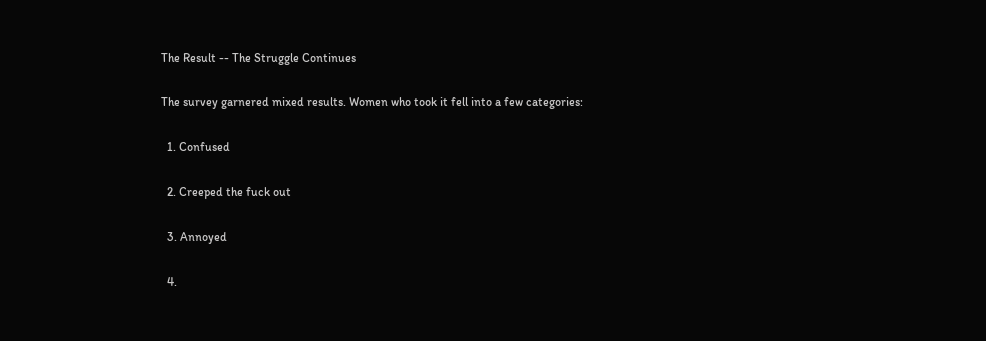The Result -- The Struggle Continues

The survey garnered mixed results. Women who took it fell into a few categories:

  1. Confused

  2. Creeped the fuck out

  3. Annoyed

  4.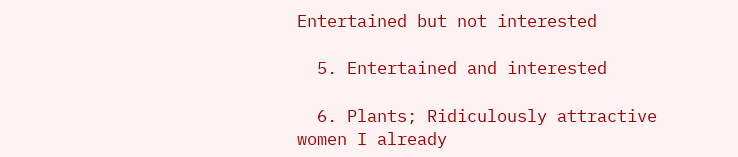Entertained but not interested

  5. Entertained and interested

  6. Plants; Ridiculously attractive women I already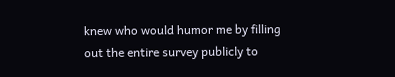knew who would humor me by filling out the entire survey publicly to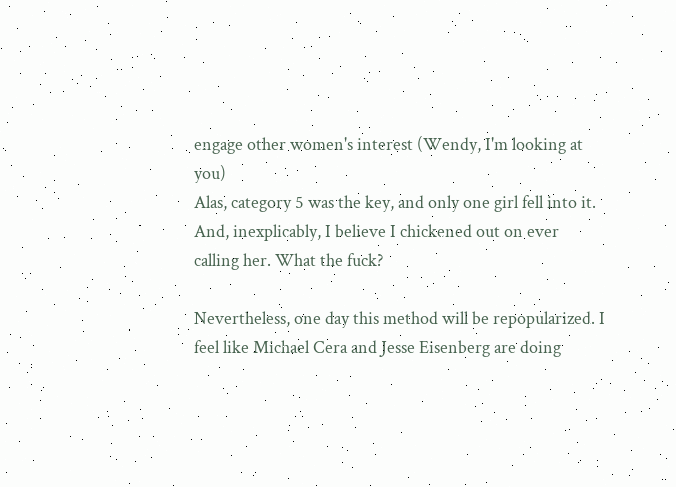engage other women's interest (Wendy, I'm looking at you)
Alas, category 5 was the key, and only one girl fell into it. And, inexplicably, I believe I chickened out on ever calling her. What the fuck?

Nevertheless, one day this method will be repopularized. I feel like Michael Cera and Jesse Eisenberg are doing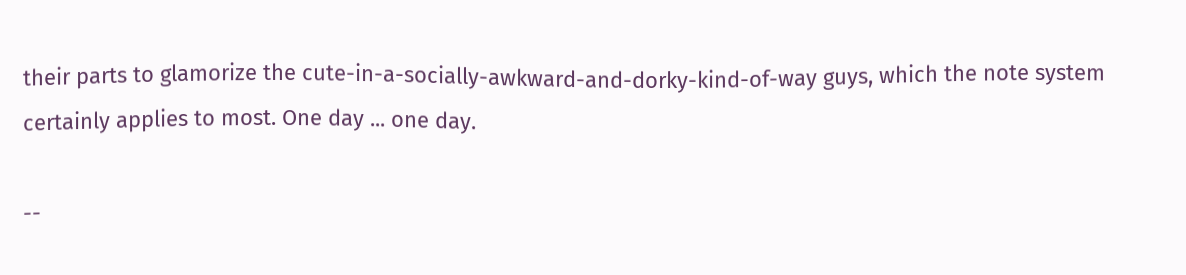their parts to glamorize the cute-in-a-socially-awkward-and-dorky-kind-of-way guys, which the note system certainly applies to most. One day ... one day.

--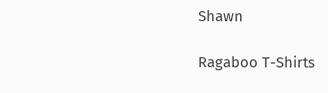Shawn

Ragaboo T-Shirts